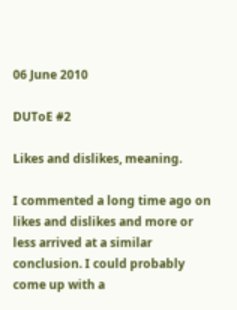06 June 2010

DUToE #2

Likes and dislikes, meaning.

I commented a long time ago on likes and dislikes and more or less arrived at a similar conclusion. I could probably come up with a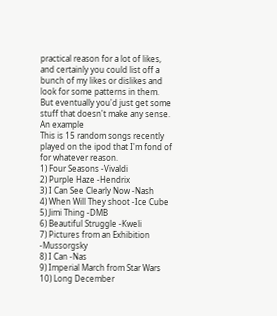practical reason for a lot of likes, and certainly you could list off a bunch of my likes or dislikes and look for some patterns in them. But eventually you'd just get some stuff that doesn't make any sense.
An example
This is 15 random songs recently played on the ipod that I'm fond of for whatever reason.
1) Four Seasons -Vivaldi
2) Purple Haze -Hendrix
3) I Can See Clearly Now -Nash
4) When Will They shoot -Ice Cube
5) Jimi Thing -DMB
6) Beautiful Struggle -Kweli
7) Pictures from an Exhibition -Mussorgsky
8) I Can -Nas
9) Imperial March from Star Wars
10) Long December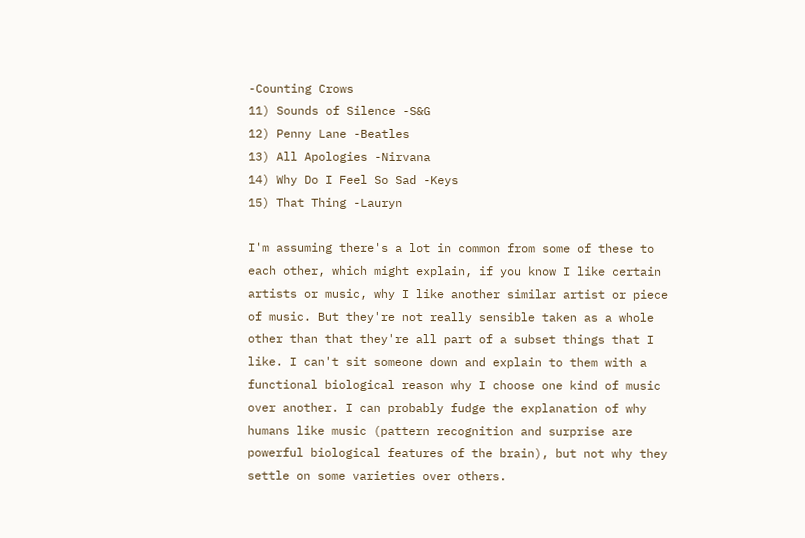-Counting Crows
11) Sounds of Silence -S&G
12) Penny Lane -Beatles
13) All Apologies -Nirvana
14) Why Do I Feel So Sad -Keys
15) That Thing -Lauryn

I'm assuming there's a lot in common from some of these to each other, which might explain, if you know I like certain artists or music, why I like another similar artist or piece of music. But they're not really sensible taken as a whole other than that they're all part of a subset things that I like. I can't sit someone down and explain to them with a functional biological reason why I choose one kind of music over another. I can probably fudge the explanation of why humans like music (pattern recognition and surprise are powerful biological features of the brain), but not why they settle on some varieties over others.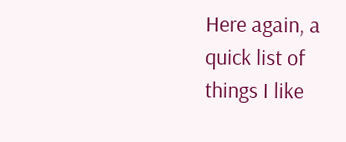Here again, a quick list of things I like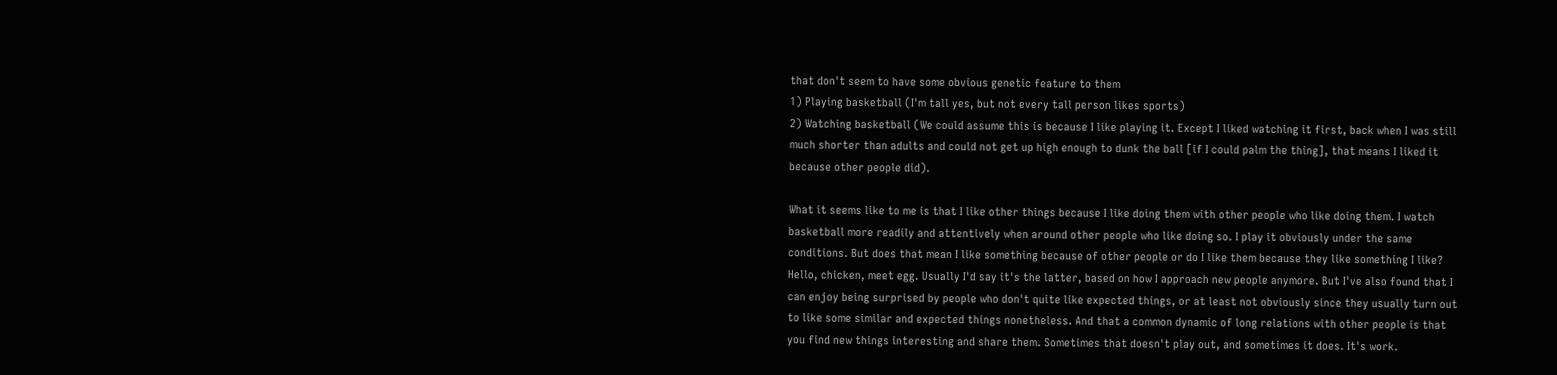that don't seem to have some obvious genetic feature to them
1) Playing basketball (I'm tall yes, but not every tall person likes sports)
2) Watching basketball (We could assume this is because I like playing it. Except I liked watching it first, back when I was still much shorter than adults and could not get up high enough to dunk the ball [if I could palm the thing], that means I liked it because other people did).

What it seems like to me is that I like other things because I like doing them with other people who like doing them. I watch basketball more readily and attentively when around other people who like doing so. I play it obviously under the same conditions. But does that mean I like something because of other people or do I like them because they like something I like? Hello, chicken, meet egg. Usually I'd say it's the latter, based on how I approach new people anymore. But I've also found that I can enjoy being surprised by people who don't quite like expected things, or at least not obviously since they usually turn out to like some similar and expected things nonetheless. And that a common dynamic of long relations with other people is that you find new things interesting and share them. Sometimes that doesn't play out, and sometimes it does. It's work.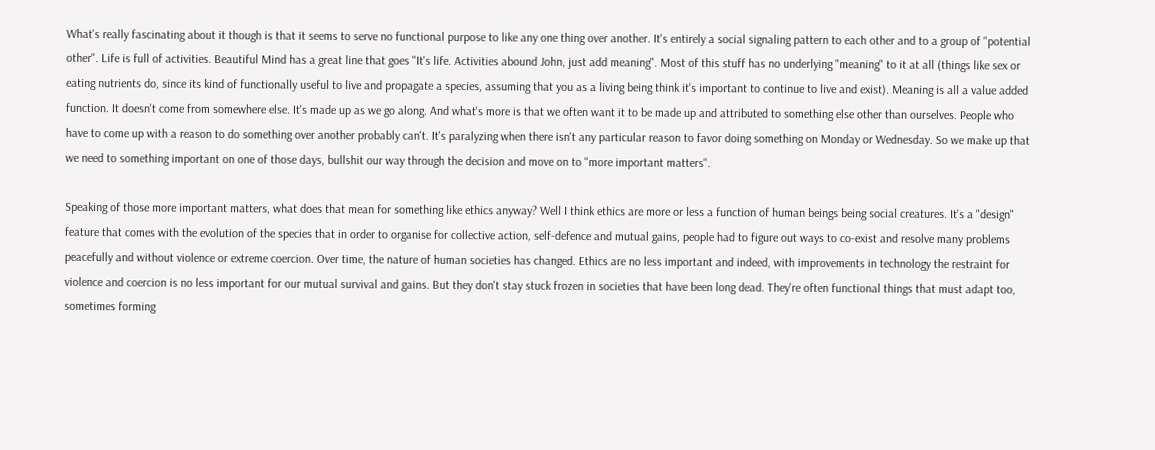What's really fascinating about it though is that it seems to serve no functional purpose to like any one thing over another. It's entirely a social signaling pattern to each other and to a group of "potential other". Life is full of activities. Beautiful Mind has a great line that goes "It's life. Activities abound John, just add meaning". Most of this stuff has no underlying "meaning" to it at all (things like sex or eating nutrients do, since its kind of functionally useful to live and propagate a species, assuming that you as a living being think it's important to continue to live and exist). Meaning is all a value added function. It doesn't come from somewhere else. It's made up as we go along. And what's more is that we often want it to be made up and attributed to something else other than ourselves. People who have to come up with a reason to do something over another probably can't. It's paralyzing when there isn't any particular reason to favor doing something on Monday or Wednesday. So we make up that we need to something important on one of those days, bullshit our way through the decision and move on to "more important matters".

Speaking of those more important matters, what does that mean for something like ethics anyway? Well I think ethics are more or less a function of human beings being social creatures. It's a "design" feature that comes with the evolution of the species that in order to organise for collective action, self-defence and mutual gains, people had to figure out ways to co-exist and resolve many problems peacefully and without violence or extreme coercion. Over time, the nature of human societies has changed. Ethics are no less important and indeed, with improvements in technology the restraint for violence and coercion is no less important for our mutual survival and gains. But they don't stay stuck frozen in societies that have been long dead. They're often functional things that must adapt too, sometimes forming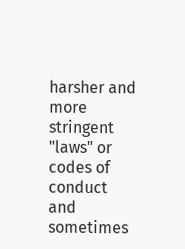harsher and more stringent "laws" or codes of conduct and sometimes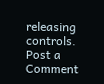releasing controls.
Post a Comment